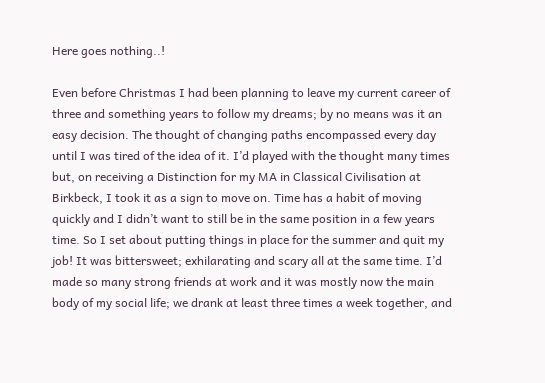Here goes nothing..!

Even before Christmas I had been planning to leave my current career of three and something years to follow my dreams; by no means was it an easy decision. The thought of changing paths encompassed every day until I was tired of the idea of it. I’d played with the thought many times but, on receiving a Distinction for my MA in Classical Civilisation at Birkbeck, I took it as a sign to move on. Time has a habit of moving quickly and I didn’t want to still be in the same position in a few years time. So I set about putting things in place for the summer and quit my job! It was bittersweet; exhilarating and scary all at the same time. I’d made so many strong friends at work and it was mostly now the main body of my social life; we drank at least three times a week together, and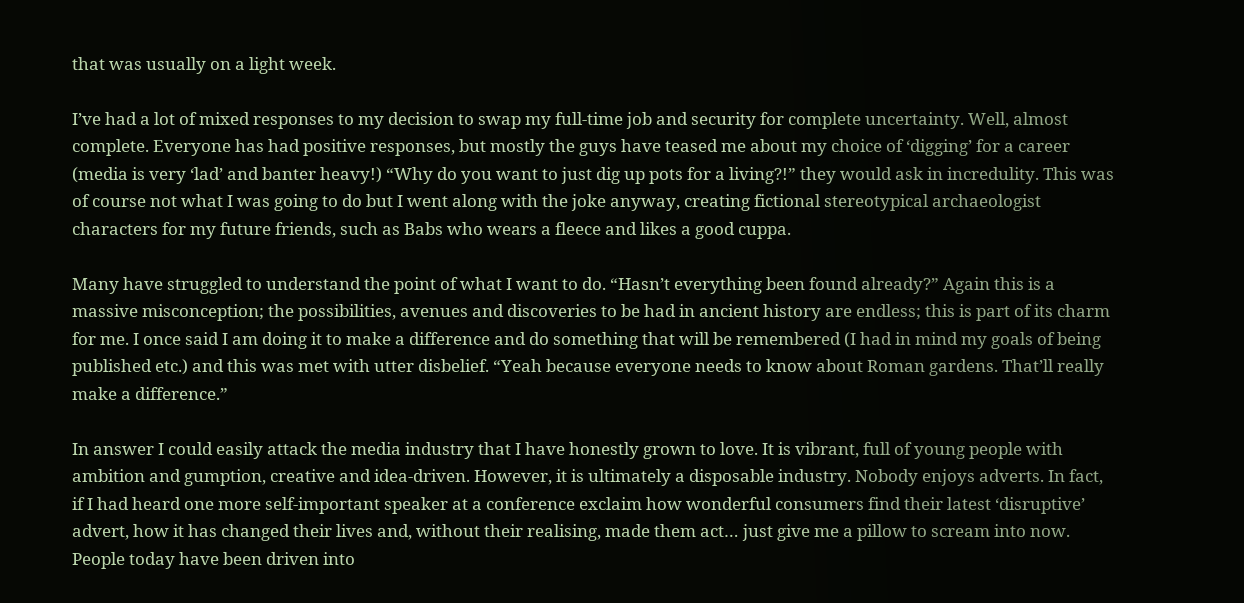that was usually on a light week.

I’ve had a lot of mixed responses to my decision to swap my full-time job and security for complete uncertainty. Well, almost complete. Everyone has had positive responses, but mostly the guys have teased me about my choice of ‘digging’ for a career (media is very ‘lad’ and banter heavy!) “Why do you want to just dig up pots for a living?!” they would ask in incredulity. This was of course not what I was going to do but I went along with the joke anyway, creating fictional stereotypical archaeologist characters for my future friends, such as Babs who wears a fleece and likes a good cuppa.

Many have struggled to understand the point of what I want to do. “Hasn’t everything been found already?” Again this is a massive misconception; the possibilities, avenues and discoveries to be had in ancient history are endless; this is part of its charm for me. I once said I am doing it to make a difference and do something that will be remembered (I had in mind my goals of being published etc.) and this was met with utter disbelief. “Yeah because everyone needs to know about Roman gardens. That’ll really make a difference.”

In answer I could easily attack the media industry that I have honestly grown to love. It is vibrant, full of young people with ambition and gumption, creative and idea-driven. However, it is ultimately a disposable industry. Nobody enjoys adverts. In fact, if I had heard one more self-important speaker at a conference exclaim how wonderful consumers find their latest ‘disruptive’ advert, how it has changed their lives and, without their realising, made them act… just give me a pillow to scream into now. People today have been driven into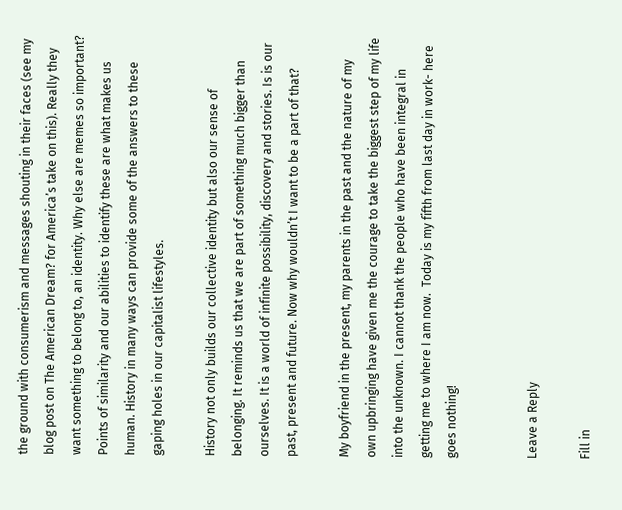the ground with consumerism and messages shouting in their faces (see my blog post on The American Dream? for America’s take on this). Really they want something to belong to, an identity. Why else are memes so important? Points of similarity and our abilities to identify these are what makes us human. History in many ways can provide some of the answers to these gaping holes in our capitalist lifestyles.

History not only builds our collective identity but also our sense of belonging. It reminds us that we are part of something much bigger than ourselves. It is a world of infinite possibility, discovery and stories. Is is our past, present and future. Now why wouldn’t I want to be a part of that?

My boyfriend in the present, my parents in the past and the nature of my own upbringing have given me the courage to take the biggest step of my life into the unknown. I cannot thank the people who have been integral in getting me to where I am now.  Today is my fifth from last day in work- here goes nothing!


Leave a Reply

Fill in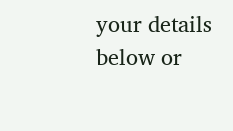your details below or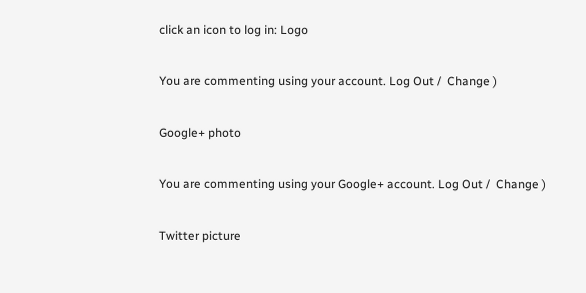click an icon to log in: Logo

You are commenting using your account. Log Out /  Change )

Google+ photo

You are commenting using your Google+ account. Log Out /  Change )

Twitter picture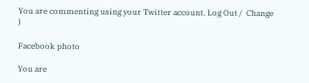You are commenting using your Twitter account. Log Out /  Change )

Facebook photo

You are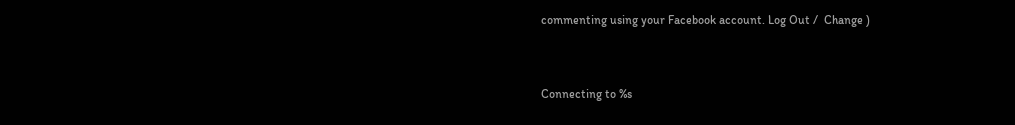commenting using your Facebook account. Log Out /  Change )


Connecting to %s